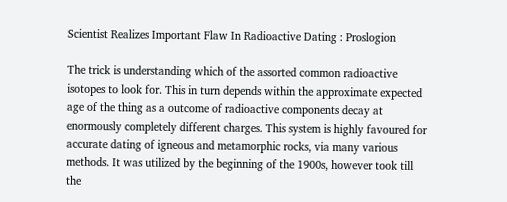Scientist Realizes Important Flaw In Radioactive Dating : Proslogion

The trick is understanding which of the assorted common radioactive isotopes to look for. This in turn depends within the approximate expected age of the thing as a outcome of radioactive components decay at enormously completely different charges. This system is highly favoured for accurate dating of igneous and metamorphic rocks, via many various methods. It was utilized by the beginning of the 1900s, however took till the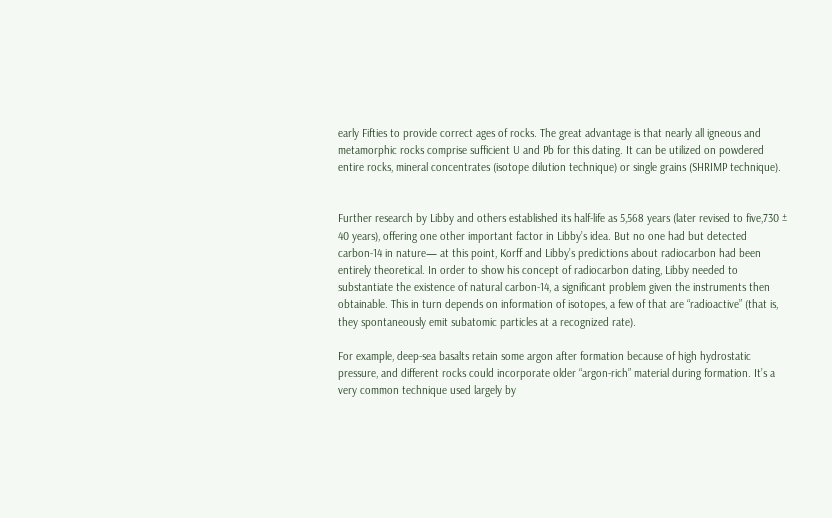early Fifties to provide correct ages of rocks. The great advantage is that nearly all igneous and metamorphic rocks comprise sufficient U and Pb for this dating. It can be utilized on powdered entire rocks, mineral concentrates (isotope dilution technique) or single grains (SHRIMP technique).


Further research by Libby and others established its half-life as 5,568 years (later revised to five,730 ± 40 years), offering one other important factor in Libby’s idea. But no one had but detected carbon-14 in nature— at this point, Korff and Libby’s predictions about radiocarbon had been entirely theoretical. In order to show his concept of radiocarbon dating, Libby needed to substantiate the existence of natural carbon-14, a significant problem given the instruments then obtainable. This in turn depends on information of isotopes, a few of that are “radioactive” (that is, they spontaneously emit subatomic particles at a recognized rate).

For example, deep-sea basalts retain some argon after formation because of high hydrostatic pressure, and different rocks could incorporate older “argon-rich” material during formation. It’s a very common technique used largely by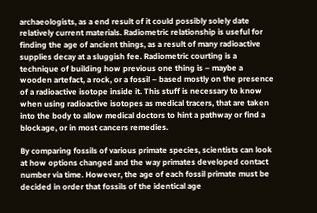archaeologists, as a end result of it could possibly solely date relatively current materials. Radiometric relationship is useful for finding the age of ancient things, as a result of many radioactive supplies decay at a sluggish fee. Radiometric courting is a technique of building how previous one thing is – maybe a wooden artefact, a rock, or a fossil – based mostly on the presence of a radioactive isotope inside it. This stuff is necessary to know when using radioactive isotopes as medical tracers, that are taken into the body to allow medical doctors to hint a pathway or find a blockage, or in most cancers remedies.

By comparing fossils of various primate species, scientists can look at how options changed and the way primates developed contact number via time. However, the age of each fossil primate must be decided in order that fossils of the identical age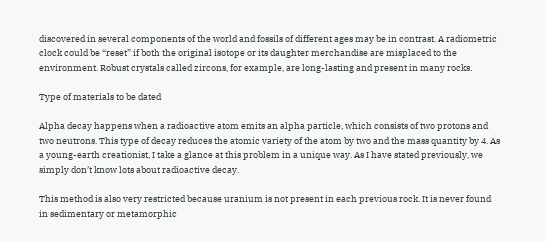discovered in several components of the world and fossils of different ages may be in contrast. A radiometric clock could be “reset” if both the original isotope or its daughter merchandise are misplaced to the environment. Robust crystals called zircons, for example, are long-lasting and present in many rocks.

Type of materials to be dated

Alpha decay happens when a radioactive atom emits an alpha particle, which consists of two protons and two neutrons. This type of decay reduces the atomic variety of the atom by two and the mass quantity by 4. As a young-earth creationist, I take a glance at this problem in a unique way. As I have stated previously, we simply don’t know lots about radioactive decay.

This method is also very restricted because uranium is not present in each previous rock. It is never found in sedimentary or metamorphic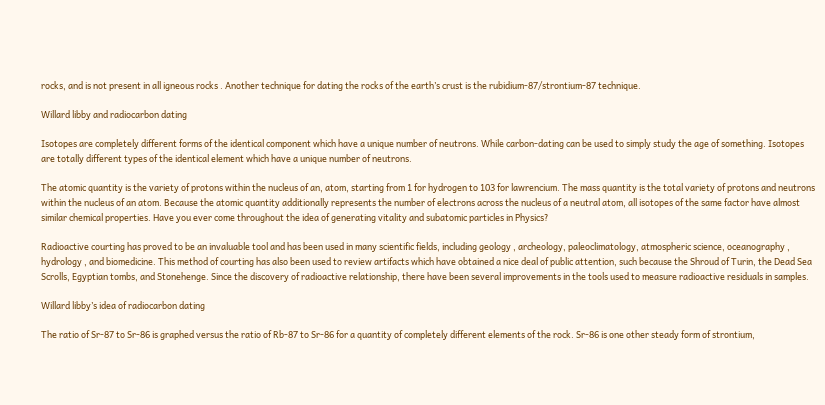rocks, and is not present in all igneous rocks . Another technique for dating the rocks of the earth’s crust is the rubidium-87/strontium-87 technique.

Willard libby and radiocarbon dating

Isotopes are completely different forms of the identical component which have a unique number of neutrons. While carbon-dating can be used to simply study the age of something. Isotopes are totally different types of the identical element which have a unique number of neutrons.

The atomic quantity is the variety of protons within the nucleus of an, atom, starting from 1 for hydrogen to 103 for lawrencium. The mass quantity is the total variety of protons and neutrons within the nucleus of an atom. Because the atomic quantity additionally represents the number of electrons across the nucleus of a neutral atom, all isotopes of the same factor have almost similar chemical properties. Have you ever come throughout the idea of generating vitality and subatomic particles in Physics?

Radioactive courting has proved to be an invaluable tool and has been used in many scientific fields, including geology , archeology, paleoclimatology, atmospheric science, oceanography , hydrology , and biomedicine. This method of courting has also been used to review artifacts which have obtained a nice deal of public attention, such because the Shroud of Turin, the Dead Sea Scrolls, Egyptian tombs, and Stonehenge. Since the discovery of radioactive relationship, there have been several improvements in the tools used to measure radioactive residuals in samples.

Willard libby’s idea of radiocarbon dating

The ratio of Sr-87 to Sr-86 is graphed versus the ratio of Rb-87 to Sr-86 for a quantity of completely different elements of the rock. Sr-86 is one other steady form of strontium,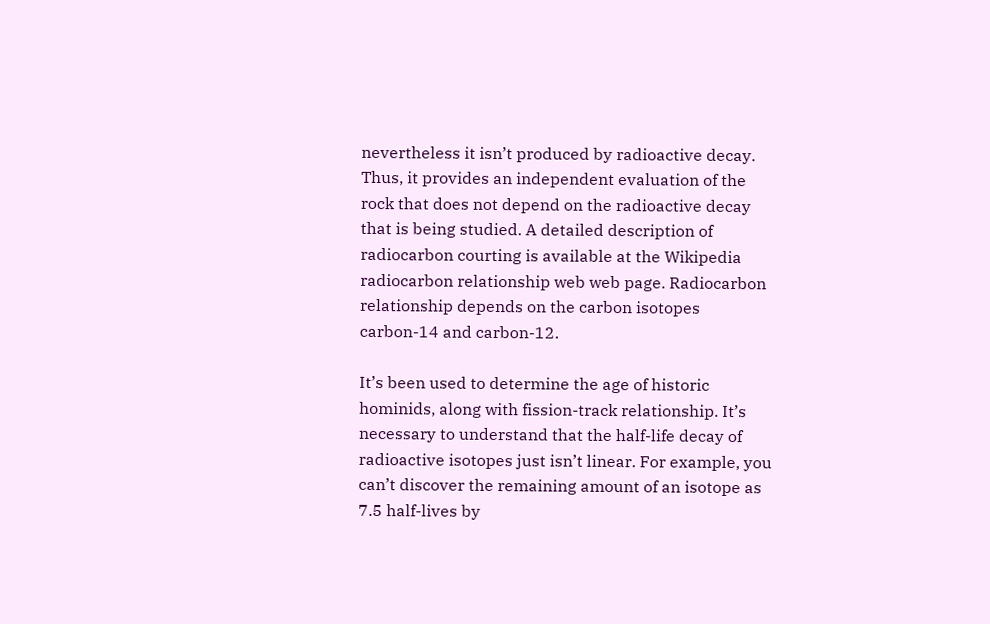nevertheless it isn’t produced by radioactive decay. Thus, it provides an independent evaluation of the rock that does not depend on the radioactive decay that is being studied. A detailed description of radiocarbon courting is available at the Wikipedia radiocarbon relationship web web page. Radiocarbon relationship depends on the carbon isotopes carbon-14 and carbon-12.

It’s been used to determine the age of historic hominids, along with fission-track relationship. It’s necessary to understand that the half-life decay of radioactive isotopes just isn’t linear. For example, you can’t discover the remaining amount of an isotope as 7.5 half-lives by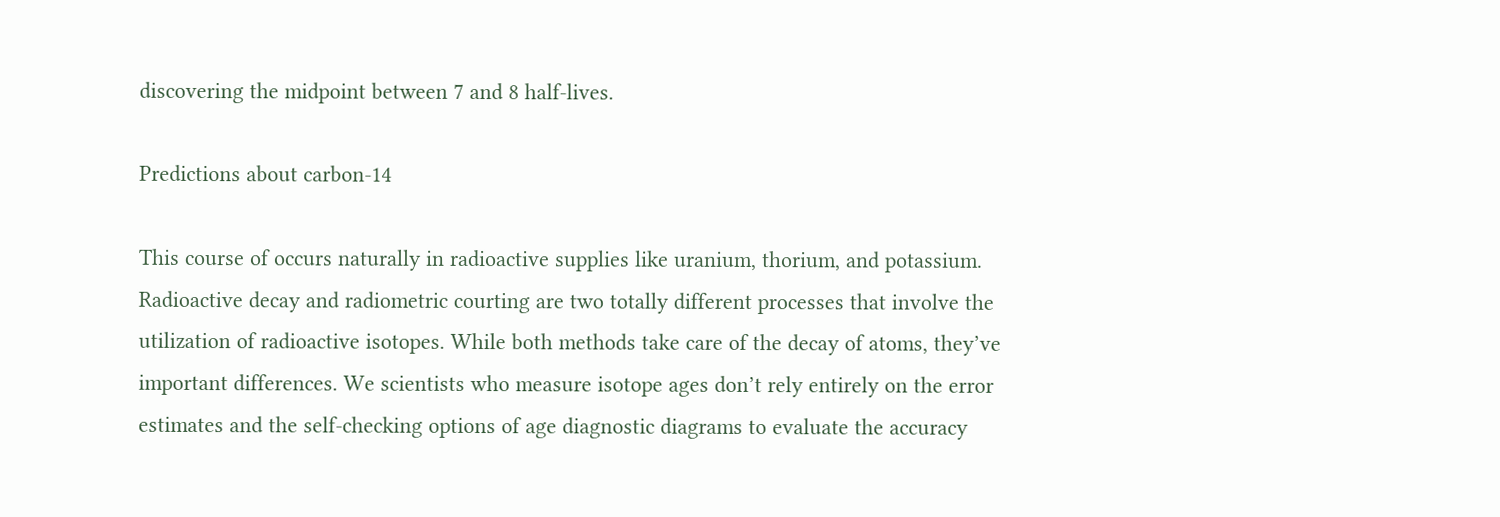discovering the midpoint between 7 and 8 half-lives.

Predictions about carbon-14

This course of occurs naturally in radioactive supplies like uranium, thorium, and potassium. Radioactive decay and radiometric courting are two totally different processes that involve the utilization of radioactive isotopes. While both methods take care of the decay of atoms, they’ve important differences. We scientists who measure isotope ages don’t rely entirely on the error estimates and the self-checking options of age diagnostic diagrams to evaluate the accuracy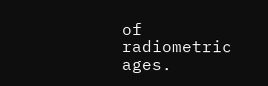of radiometric ages.